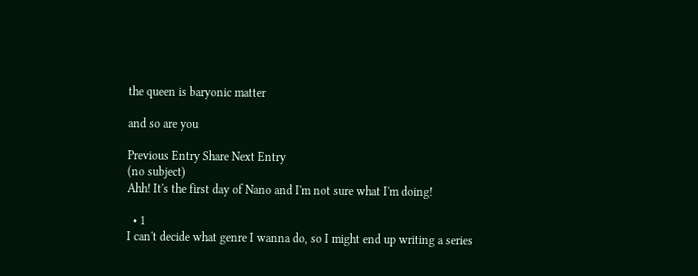the queen is baryonic matter

and so are you

Previous Entry Share Next Entry
(no subject)
Ahh! It's the first day of Nano and I'm not sure what I'm doing!

  • 1
I can't decide what genre I wanna do, so I might end up writing a series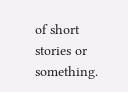of short stories or something.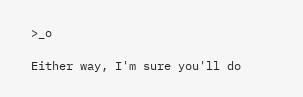>_o

Either way, I'm sure you'll do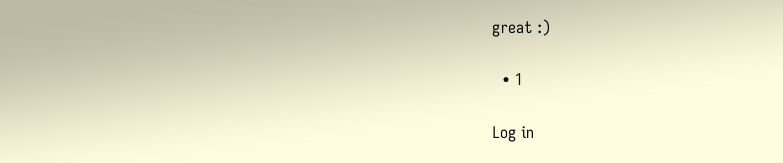great :)

  • 1

Log in